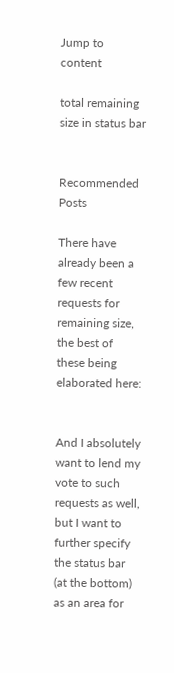Jump to content

total remaining size in status bar


Recommended Posts

There have already been a few recent requests for remaining size, the best of these being elaborated here:


And I absolutely want to lend my vote to such requests as well, but I want to further specify the status bar (at the bottom) as an area for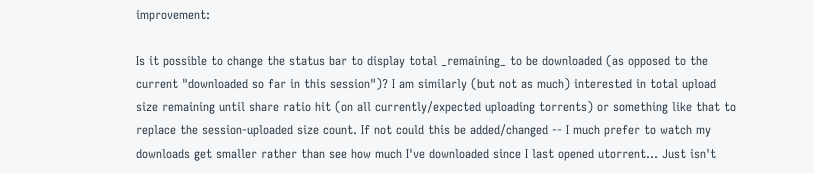improvement:

Is it possible to change the status bar to display total _remaining_ to be downloaded (as opposed to the current "downloaded so far in this session")? I am similarly (but not as much) interested in total upload size remaining until share ratio hit (on all currently/expected uploading torrents) or something like that to replace the session-uploaded size count. If not could this be added/changed -- I much prefer to watch my downloads get smaller rather than see how much I've downloaded since I last opened utorrent... Just isn't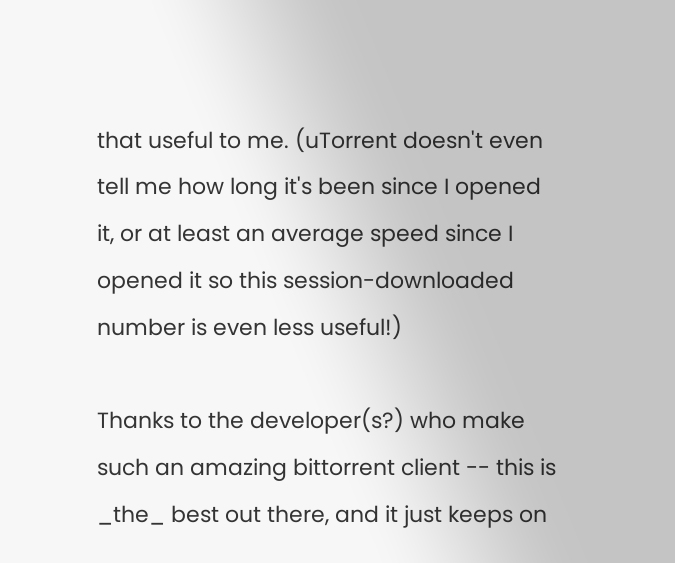that useful to me. (uTorrent doesn't even tell me how long it's been since I opened it, or at least an average speed since I opened it so this session-downloaded number is even less useful!)

Thanks to the developer(s?) who make such an amazing bittorrent client -- this is _the_ best out there, and it just keeps on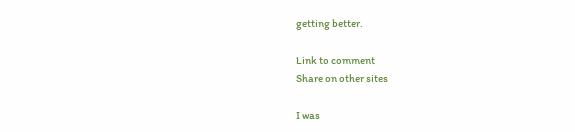getting better.

Link to comment
Share on other sites

I was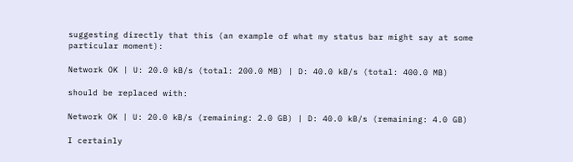suggesting directly that this (an example of what my status bar might say at some particular moment):

Network OK | U: 20.0 kB/s (total: 200.0 MB) | D: 40.0 kB/s (total: 400.0 MB)

should be replaced with:

Network OK | U: 20.0 kB/s (remaining: 2.0 GB) | D: 40.0 kB/s (remaining: 4.0 GB)

I certainly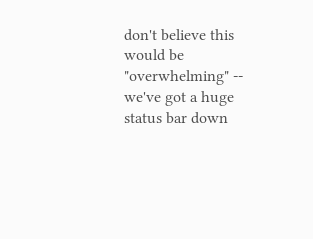don't believe this would be "overwhelming" -- we've got a huge status bar down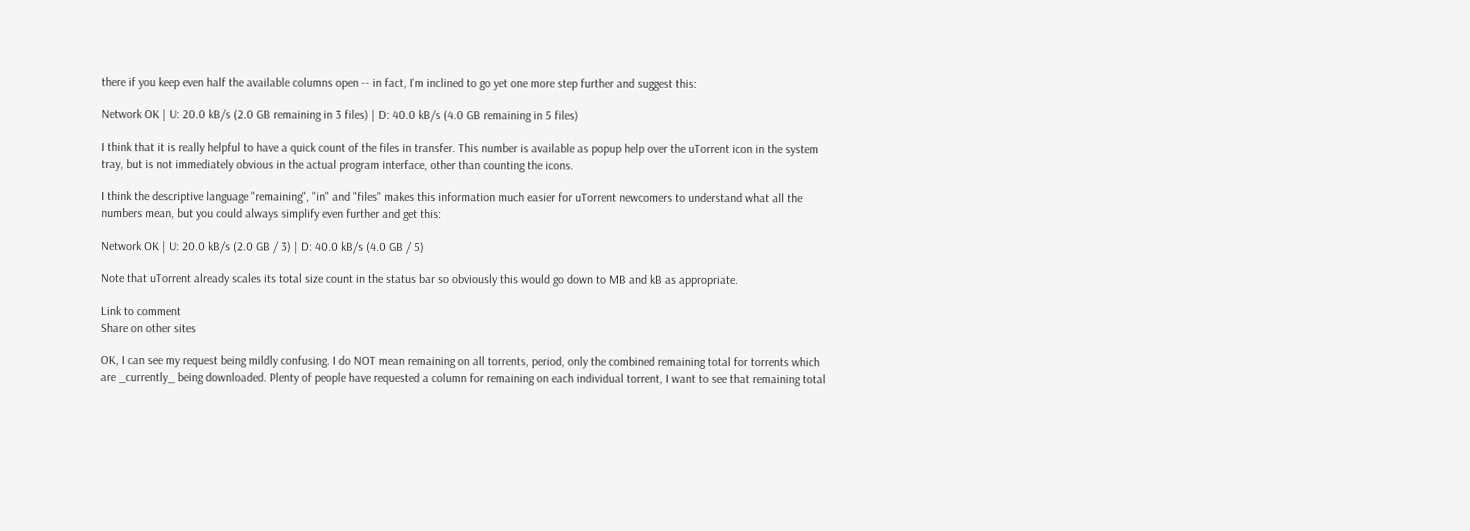there if you keep even half the available columns open -- in fact, I'm inclined to go yet one more step further and suggest this:

Network OK | U: 20.0 kB/s (2.0 GB remaining in 3 files) | D: 40.0 kB/s (4.0 GB remaining in 5 files)

I think that it is really helpful to have a quick count of the files in transfer. This number is available as popup help over the uTorrent icon in the system tray, but is not immediately obvious in the actual program interface, other than counting the icons.

I think the descriptive language "remaining", "in" and "files" makes this information much easier for uTorrent newcomers to understand what all the numbers mean, but you could always simplify even further and get this:

Network OK | U: 20.0 kB/s (2.0 GB / 3) | D: 40.0 kB/s (4.0 GB / 5)

Note that uTorrent already scales its total size count in the status bar so obviously this would go down to MB and kB as appropriate.

Link to comment
Share on other sites

OK, I can see my request being mildly confusing. I do NOT mean remaining on all torrents, period, only the combined remaining total for torrents which are _currently_ being downloaded. Plenty of people have requested a column for remaining on each individual torrent, I want to see that remaining total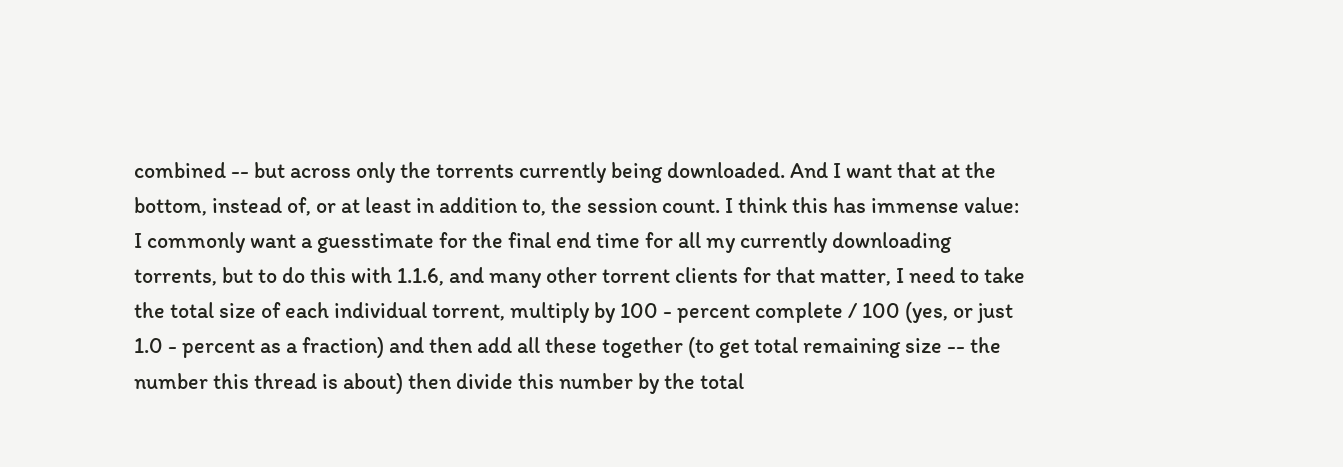combined -- but across only the torrents currently being downloaded. And I want that at the bottom, instead of, or at least in addition to, the session count. I think this has immense value: I commonly want a guesstimate for the final end time for all my currently downloading torrents, but to do this with 1.1.6, and many other torrent clients for that matter, I need to take the total size of each individual torrent, multiply by 100 - percent complete / 100 (yes, or just 1.0 - percent as a fraction) and then add all these together (to get total remaining size -- the number this thread is about) then divide this number by the total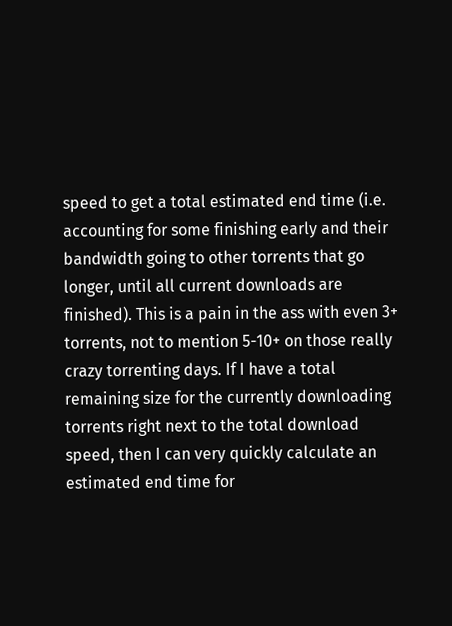speed to get a total estimated end time (i.e. accounting for some finishing early and their bandwidth going to other torrents that go longer, until all current downloads are finished). This is a pain in the ass with even 3+ torrents, not to mention 5-10+ on those really crazy torrenting days. If I have a total remaining size for the currently downloading torrents right next to the total download speed, then I can very quickly calculate an estimated end time for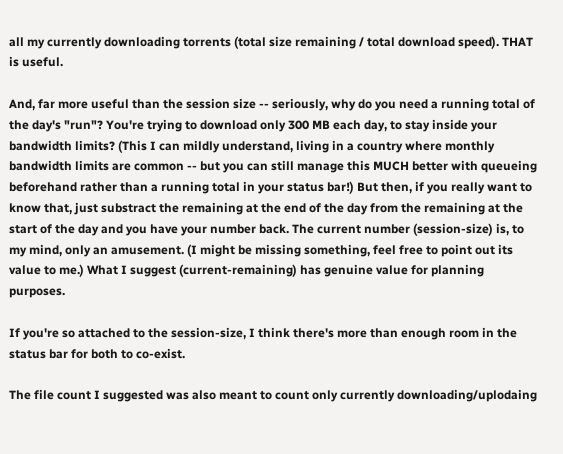all my currently downloading torrents (total size remaining / total download speed). THAT is useful.

And, far more useful than the session size -- seriously, why do you need a running total of the day's "run"? You're trying to download only 300 MB each day, to stay inside your bandwidth limits? (This I can mildly understand, living in a country where monthly bandwidth limits are common -- but you can still manage this MUCH better with queueing beforehand rather than a running total in your status bar!) But then, if you really want to know that, just substract the remaining at the end of the day from the remaining at the start of the day and you have your number back. The current number (session-size) is, to my mind, only an amusement. (I might be missing something, feel free to point out its value to me.) What I suggest (current-remaining) has genuine value for planning purposes.

If you're so attached to the session-size, I think there's more than enough room in the status bar for both to co-exist.

The file count I suggested was also meant to count only currently downloading/uplodaing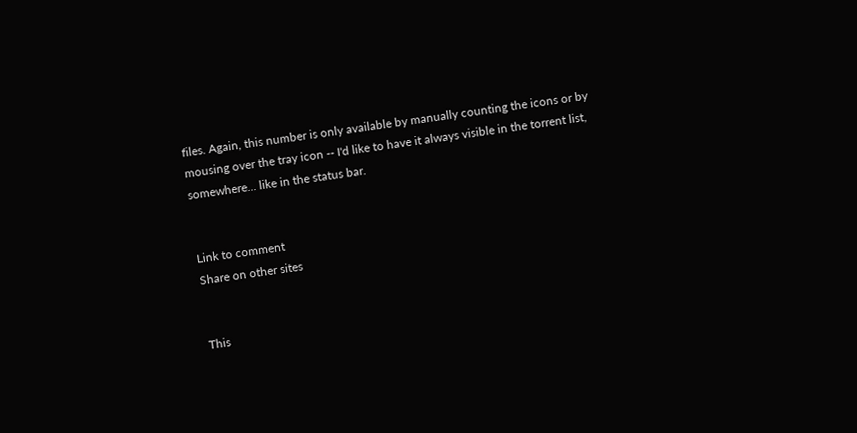files. Again, this number is only available by manually counting the icons or by mousing over the tray icon -- I'd like to have it always visible in the torrent list, somewhere... like in the status bar.


Link to comment
Share on other sites


This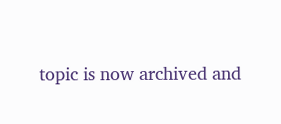topic is now archived and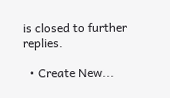is closed to further replies.

  • Create New...